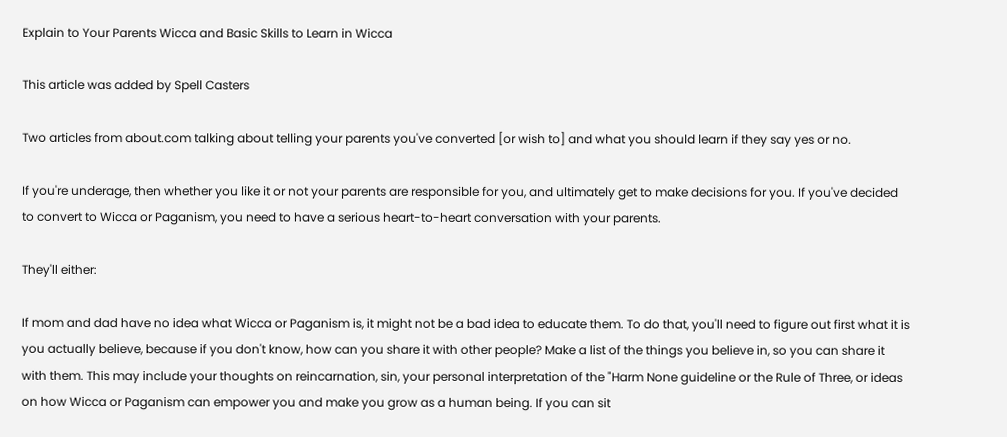Explain to Your Parents Wicca and Basic Skills to Learn in Wicca

This article was added by Spell Casters

Two articles from about.com talking about telling your parents you've converted [or wish to] and what you should learn if they say yes or no.

If you're underage, then whether you like it or not your parents are responsible for you, and ultimately get to make decisions for you. If you've decided to convert to Wicca or Paganism, you need to have a serious heart-to-heart conversation with your parents.

They'll either:

If mom and dad have no idea what Wicca or Paganism is, it might not be a bad idea to educate them. To do that, you'll need to figure out first what it is you actually believe, because if you don't know, how can you share it with other people? Make a list of the things you believe in, so you can share it with them. This may include your thoughts on reincarnation, sin, your personal interpretation of the "Harm None guideline or the Rule of Three, or ideas on how Wicca or Paganism can empower you and make you grow as a human being. If you can sit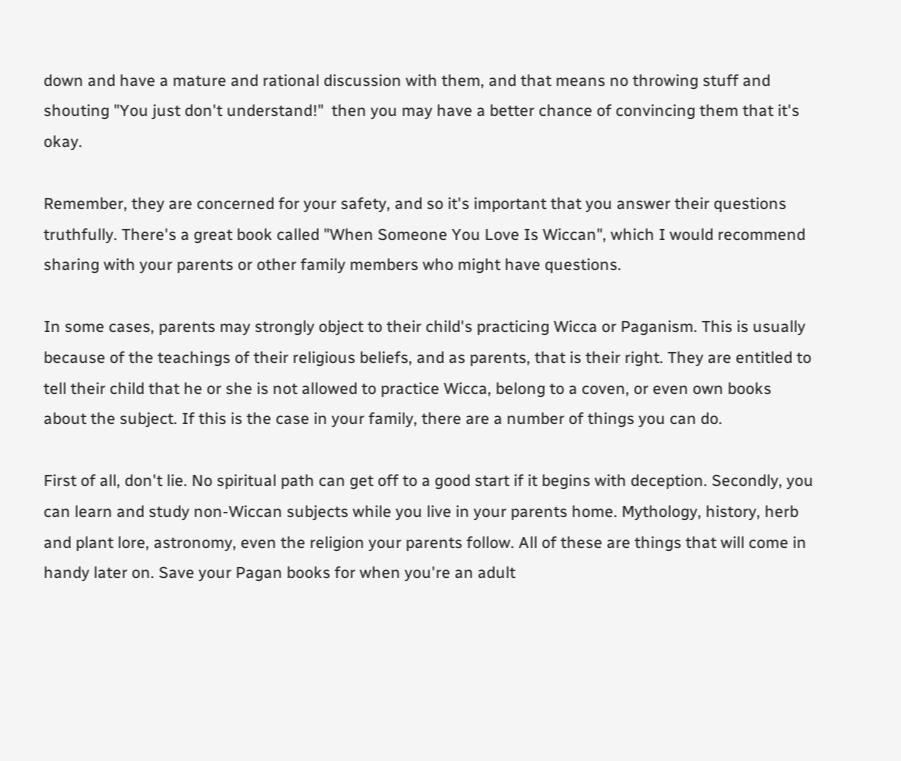down and have a mature and rational discussion with them, and that means no throwing stuff and shouting "You just don't understand!"  then you may have a better chance of convincing them that it's okay.

Remember, they are concerned for your safety, and so it's important that you answer their questions truthfully. There's a great book called "When Someone You Love Is Wiccan", which I would recommend sharing with your parents or other family members who might have questions.

In some cases, parents may strongly object to their child's practicing Wicca or Paganism. This is usually because of the teachings of their religious beliefs, and as parents, that is their right. They are entitled to tell their child that he or she is not allowed to practice Wicca, belong to a coven, or even own books about the subject. If this is the case in your family, there are a number of things you can do.

First of all, don't lie. No spiritual path can get off to a good start if it begins with deception. Secondly, you can learn and study non-Wiccan subjects while you live in your parents home. Mythology, history, herb and plant lore, astronomy, even the religion your parents follow. All of these are things that will come in handy later on. Save your Pagan books for when you're an adult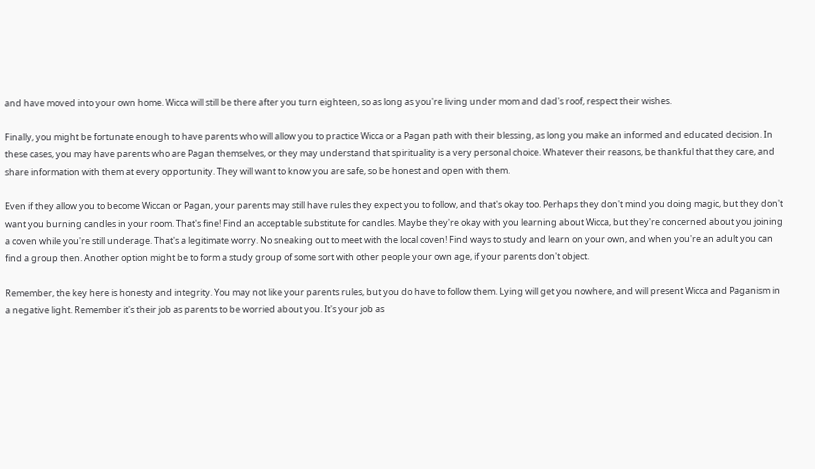and have moved into your own home. Wicca will still be there after you turn eighteen, so as long as you're living under mom and dad's roof, respect their wishes.

Finally, you might be fortunate enough to have parents who will allow you to practice Wicca or a Pagan path with their blessing, as long you make an informed and educated decision. In these cases, you may have parents who are Pagan themselves, or they may understand that spirituality is a very personal choice. Whatever their reasons, be thankful that they care, and share information with them at every opportunity. They will want to know you are safe, so be honest and open with them.

Even if they allow you to become Wiccan or Pagan, your parents may still have rules they expect you to follow, and that's okay too. Perhaps they don't mind you doing magic, but they don't want you burning candles in your room. That's fine! Find an acceptable substitute for candles. Maybe they're okay with you learning about Wicca, but they're concerned about you joining a coven while you're still underage. That's a legitimate worry. No sneaking out to meet with the local coven! Find ways to study and learn on your own, and when you're an adult you can find a group then. Another option might be to form a study group of some sort with other people your own age, if your parents don't object.

Remember, the key here is honesty and integrity. You may not like your parents rules, but you do have to follow them. Lying will get you nowhere, and will present Wicca and Paganism in a negative light. Remember it's their job as parents to be worried about you. It's your job as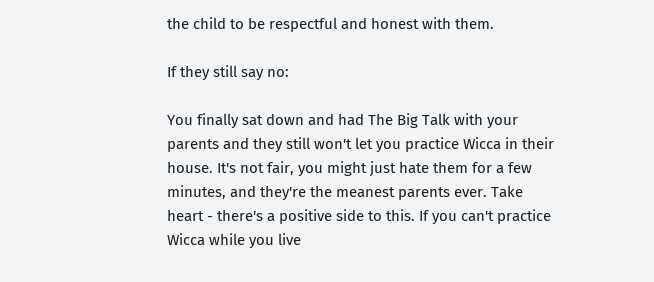the child to be respectful and honest with them.

If they still say no:

You finally sat down and had The Big Talk with your parents and they still won't let you practice Wicca in their house. It's not fair, you might just hate them for a few minutes, and they're the meanest parents ever. Take heart - there's a positive side to this. If you can't practice Wicca while you live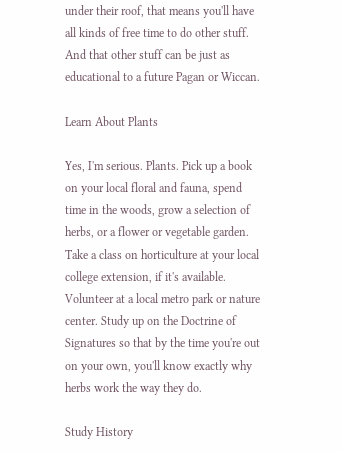under their roof, that means you'll have all kinds of free time to do other stuff. And that other stuff can be just as educational to a future Pagan or Wiccan.

Learn About Plants

Yes, I'm serious. Plants. Pick up a book on your local floral and fauna, spend time in the woods, grow a selection of herbs, or a flower or vegetable garden. Take a class on horticulture at your local college extension, if it's available. Volunteer at a local metro park or nature center. Study up on the Doctrine of Signatures so that by the time you're out on your own, you'll know exactly why herbs work the way they do.

Study History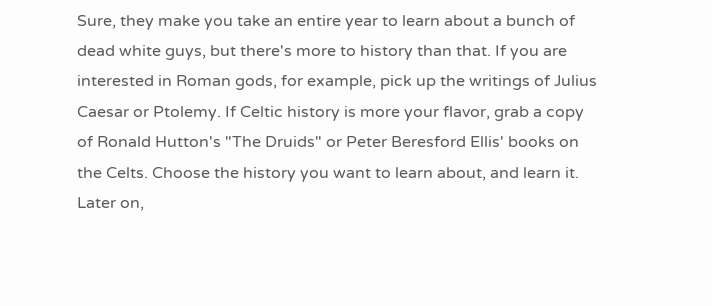Sure, they make you take an entire year to learn about a bunch of dead white guys, but there's more to history than that. If you are interested in Roman gods, for example, pick up the writings of Julius Caesar or Ptolemy. If Celtic history is more your flavor, grab a copy of Ronald Hutton's "The Druids" or Peter Beresford Ellis' books on the Celts. Choose the history you want to learn about, and learn it. Later on,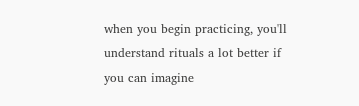when you begin practicing, you'll understand rituals a lot better if you can imagine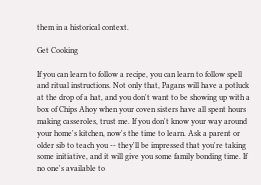them in a historical context.

Get Cooking

If you can learn to follow a recipe, you can learn to follow spell and ritual instructions. Not only that, Pagans will have a potluck at the drop of a hat, and you don't want to be showing up with a box of Chips Ahoy when your coven sisters have all spent hours making casseroles, trust me. If you don't know your way around your home's kitchen, now's the time to learn. Ask a parent or older sib to teach you -- they'll be impressed that you're taking some initiative, and it will give you some family bonding time. If no one's available to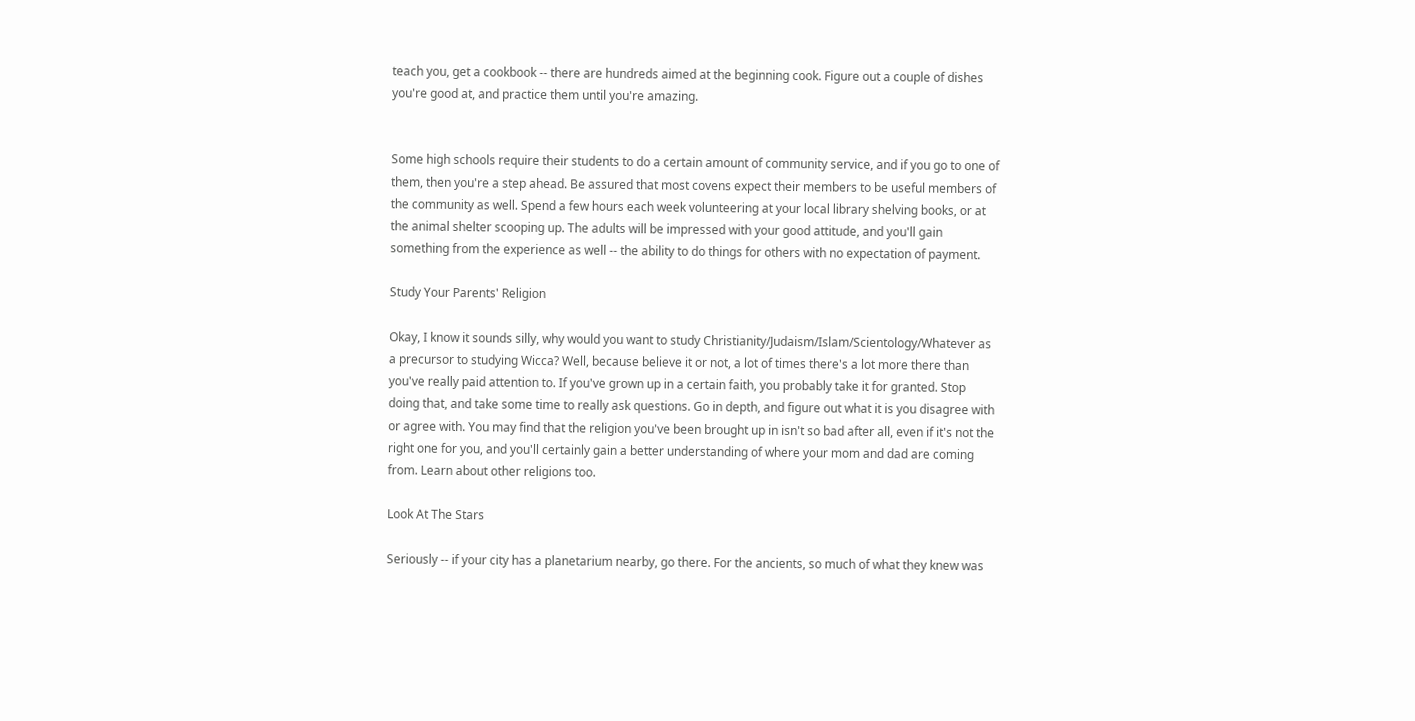teach you, get a cookbook -- there are hundreds aimed at the beginning cook. Figure out a couple of dishes you're good at, and practice them until you're amazing.


Some high schools require their students to do a certain amount of community service, and if you go to one of them, then you're a step ahead. Be assured that most covens expect their members to be useful members of the community as well. Spend a few hours each week volunteering at your local library shelving books, or at the animal shelter scooping up. The adults will be impressed with your good attitude, and you'll gain something from the experience as well -- the ability to do things for others with no expectation of payment.

Study Your Parents' Religion

Okay, I know it sounds silly, why would you want to study Christianity/Judaism/Islam/Scientology/Whatever as a precursor to studying Wicca? Well, because believe it or not, a lot of times there's a lot more there than you've really paid attention to. If you've grown up in a certain faith, you probably take it for granted. Stop doing that, and take some time to really ask questions. Go in depth, and figure out what it is you disagree with or agree with. You may find that the religion you've been brought up in isn't so bad after all, even if it's not the right one for you, and you'll certainly gain a better understanding of where your mom and dad are coming from. Learn about other religions too.

Look At The Stars

Seriously -- if your city has a planetarium nearby, go there. For the ancients, so much of what they knew was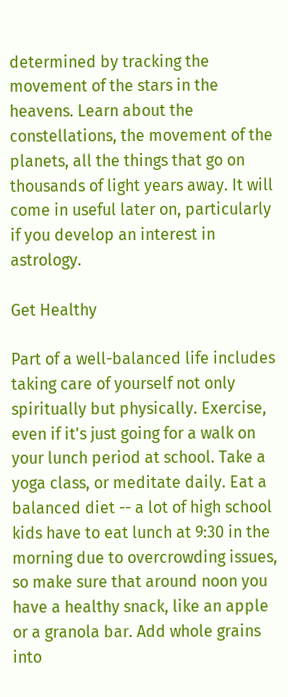determined by tracking the movement of the stars in the heavens. Learn about the constellations, the movement of the planets, all the things that go on thousands of light years away. It will come in useful later on, particularly if you develop an interest in astrology.

Get Healthy

Part of a well-balanced life includes taking care of yourself not only spiritually but physically. Exercise, even if it's just going for a walk on your lunch period at school. Take a yoga class, or meditate daily. Eat a balanced diet -- a lot of high school kids have to eat lunch at 9:30 in the morning due to overcrowding issues, so make sure that around noon you have a healthy snack, like an apple or a granola bar. Add whole grains into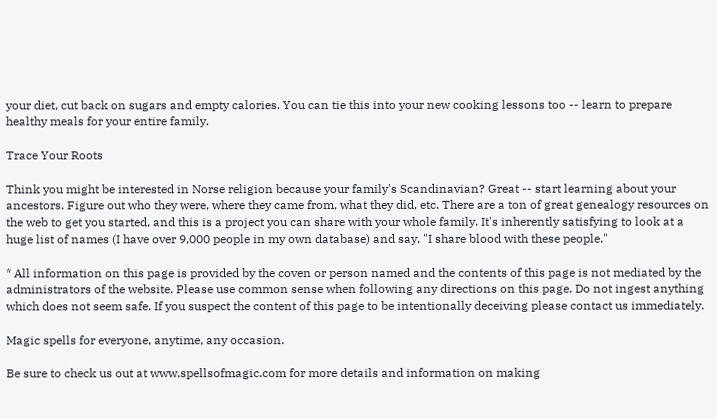your diet, cut back on sugars and empty calories. You can tie this into your new cooking lessons too -- learn to prepare healthy meals for your entire family.

Trace Your Roots

Think you might be interested in Norse religion because your family's Scandinavian? Great -- start learning about your ancestors. Figure out who they were, where they came from, what they did, etc. There are a ton of great genealogy resources on the web to get you started, and this is a project you can share with your whole family. It's inherently satisfying to look at a huge list of names (I have over 9,000 people in my own database) and say, "I share blood with these people."

* All information on this page is provided by the coven or person named and the contents of this page is not mediated by the administrators of the website. Please use common sense when following any directions on this page. Do not ingest anything which does not seem safe. If you suspect the content of this page to be intentionally deceiving please contact us immediately.

Magic spells for everyone, anytime, any occasion.

Be sure to check us out at www.spellsofmagic.com for more details and information on making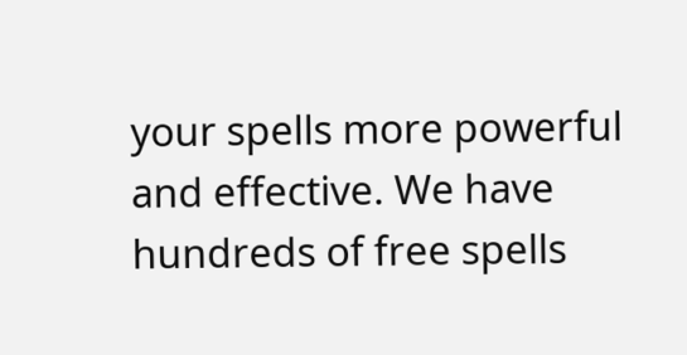your spells more powerful and effective. We have hundreds of free spells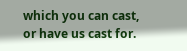which you can cast, or have us cast for.